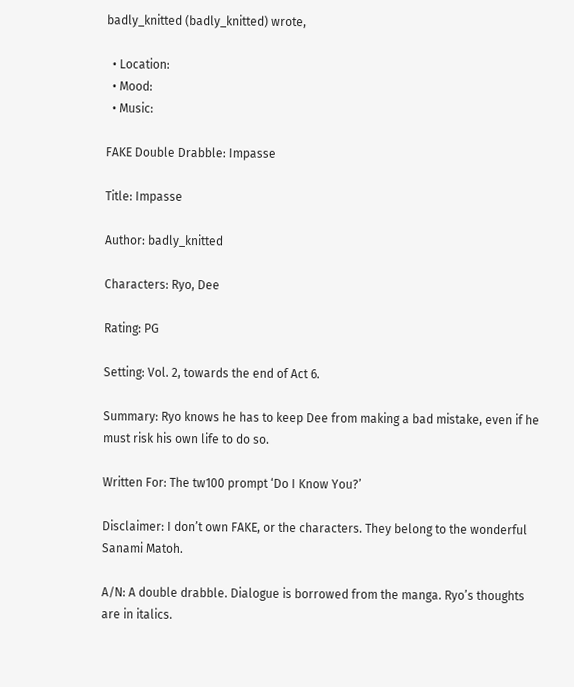badly_knitted (badly_knitted) wrote,

  • Location:
  • Mood:
  • Music:

FAKE Double Drabble: Impasse

Title: Impasse

Author: badly_knitted

Characters: Ryo, Dee

Rating: PG

Setting: Vol. 2, towards the end of Act 6.

Summary: Ryo knows he has to keep Dee from making a bad mistake, even if he must risk his own life to do so.

Written For: The tw100 prompt ‘Do I Know You?’

Disclaimer: I don’t own FAKE, or the characters. They belong to the wonderful Sanami Matoh.

A/N: A double drabble. Dialogue is borrowed from the manga. Ryo’s thoughts are in italics.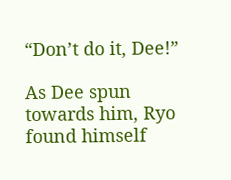“Don’t do it, Dee!”

As Dee spun towards him, Ryo found himself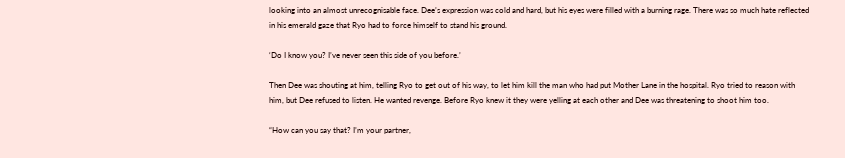looking into an almost unrecognisable face. Dee’s expression was cold and hard, but his eyes were filled with a burning rage. There was so much hate reflected in his emerald gaze that Ryo had to force himself to stand his ground.

‘Do I know you? I’ve never seen this side of you before.’

Then Dee was shouting at him, telling Ryo to get out of his way, to let him kill the man who had put Mother Lane in the hospital. Ryo tried to reason with him, but Dee refused to listen. He wanted revenge. Before Ryo knew it they were yelling at each other and Dee was threatening to shoot him too.

“How can you say that? I’m your partner,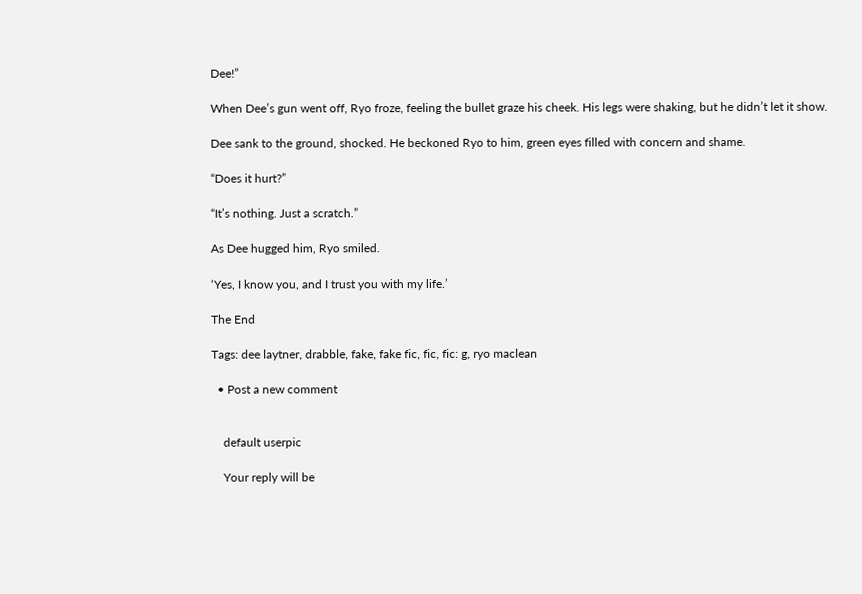Dee!”

When Dee’s gun went off, Ryo froze, feeling the bullet graze his cheek. His legs were shaking, but he didn’t let it show.

Dee sank to the ground, shocked. He beckoned Ryo to him, green eyes filled with concern and shame.

“Does it hurt?”

“It’s nothing. Just a scratch.”

As Dee hugged him, Ryo smiled.

‘Yes, I know you, and I trust you with my life.’

The End

Tags: dee laytner, drabble, fake, fake fic, fic, fic: g, ryo maclean

  • Post a new comment


    default userpic

    Your reply will be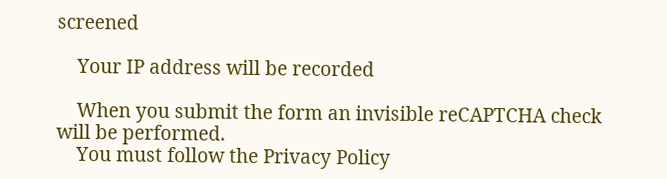screened

    Your IP address will be recorded

    When you submit the form an invisible reCAPTCHA check will be performed.
    You must follow the Privacy Policy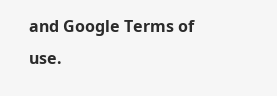and Google Terms of use.